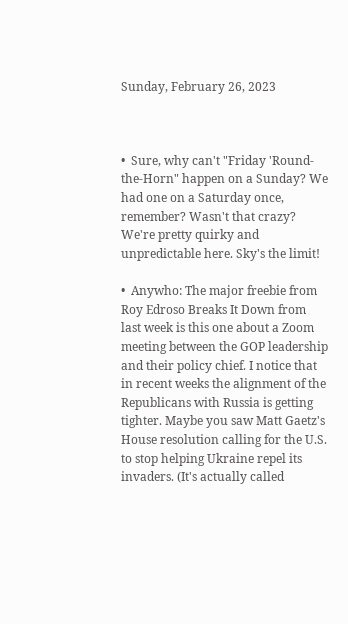Sunday, February 26, 2023



•  Sure, why can't "Friday 'Round-the-Horn" happen on a Sunday? We had one on a Saturday once, remember? Wasn't that crazy? We're pretty quirky and unpredictable here. Sky's the limit!

•  Anywho: The major freebie from Roy Edroso Breaks It Down from last week is this one about a Zoom meeting between the GOP leadership and their policy chief. I notice that in recent weeks the alignment of the Republicans with Russia is getting tighter. Maybe you saw Matt Gaetz's House resolution calling for the U.S. to stop helping Ukraine repel its invaders. (It's actually called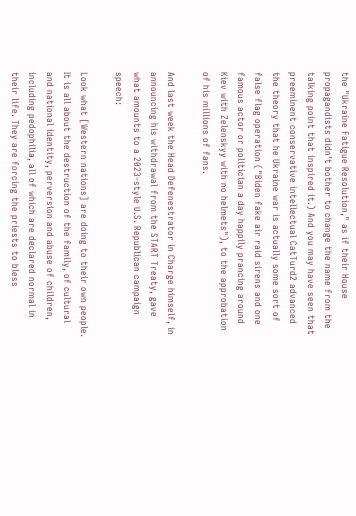the "Ukraine Fatigue Resolution," as if their House propagandists didn't bother to change the name from the talking point that inspired it.) And you may have seen that preeminent conservative intellectual CatTurd2 advanced the theory that he Ukraine war is actually some sort of false flag operation ("Biden fake air raid sirens and one famous actor or politician a day happily prancing around Kiev with Zelenskyy with no helmets"), to the approbation of his millions of fans.

And last week the Head Defenestrator in Charge himself, in announcing his withdrawal from the START Treaty, gave what amounts to a 2023-style U.S. Republican campaign speech:

Look what [Western nations] are doing to their own people. It is all about the destruction of the family, of cultural and national identity, perversion and abuse of children, including pedophilia, all of which are declared normal in their life. They are forcing the priests to bless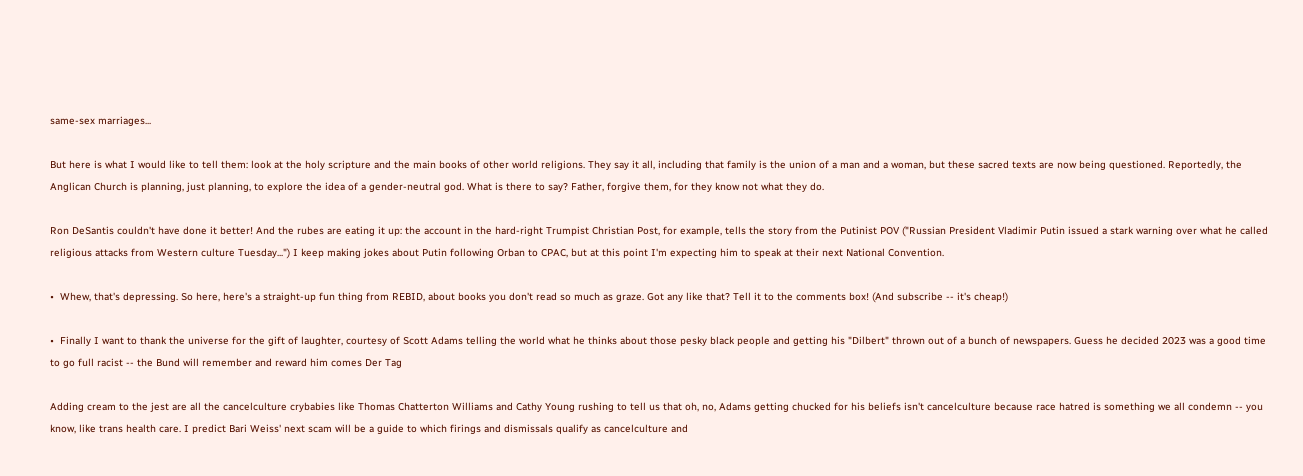same-sex marriages...

But here is what I would like to tell them: look at the holy scripture and the main books of other world religions. They say it all, including that family is the union of a man and a woman, but these sacred texts are now being questioned. Reportedly, the Anglican Church is planning, just planning, to explore the idea of a gender-neutral god. What is there to say? Father, forgive them, for they know not what they do.

Ron DeSantis couldn't have done it better! And the rubes are eating it up: the account in the hard-right Trumpist Christian Post, for example, tells the story from the Putinist POV ("Russian President Vladimir Putin issued a stark warning over what he called religious attacks from Western culture Tuesday...") I keep making jokes about Putin following Orban to CPAC, but at this point I'm expecting him to speak at their next National Convention.

•  Whew, that's depressing. So here, here's a straight-up fun thing from REBID, about books you don't read so much as graze. Got any like that? Tell it to the comments box! (And subscribe -- it's cheap!)

•  Finally I want to thank the universe for the gift of laughter, courtesy of Scott Adams telling the world what he thinks about those pesky black people and getting his "Dilbert" thrown out of a bunch of newspapers. Guess he decided 2023 was a good time to go full racist -- the Bund will remember and reward him comes Der Tag

Adding cream to the jest are all the cancelculture crybabies like Thomas Chatterton Williams and Cathy Young rushing to tell us that oh, no, Adams getting chucked for his beliefs isn't cancelculture because race hatred is something we all condemn -- you know, like trans health care. I predict Bari Weiss' next scam will be a guide to which firings and dismissals qualify as cancelculture and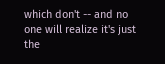which don't -- and no one will realize it's just the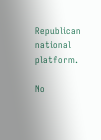Republican national platform.

No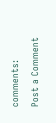comments:

Post a Comment